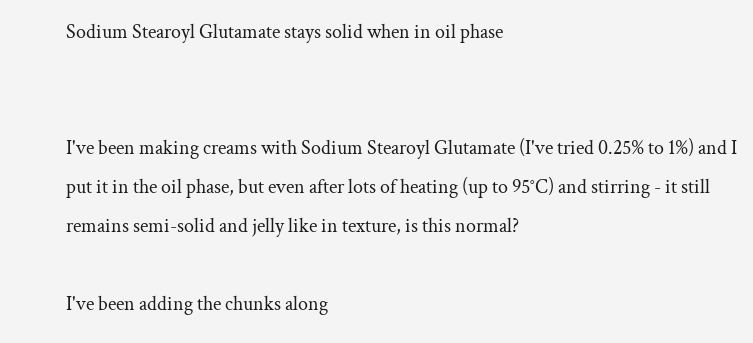Sodium Stearoyl Glutamate stays solid when in oil phase


I've been making creams with Sodium Stearoyl Glutamate (I've tried 0.25% to 1%) and I put it in the oil phase, but even after lots of heating (up to 95°C) and stirring - it still remains semi-solid and jelly like in texture, is this normal?

I've been adding the chunks along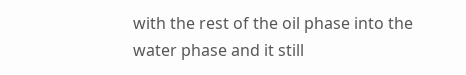with the rest of the oil phase into the water phase and it still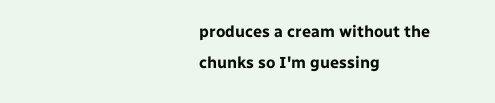produces a cream without the chunks so I'm guessing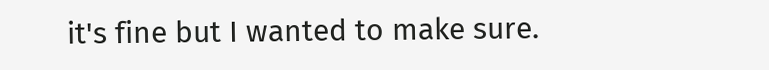it's fine but I wanted to make sure.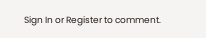Sign In or Register to comment.